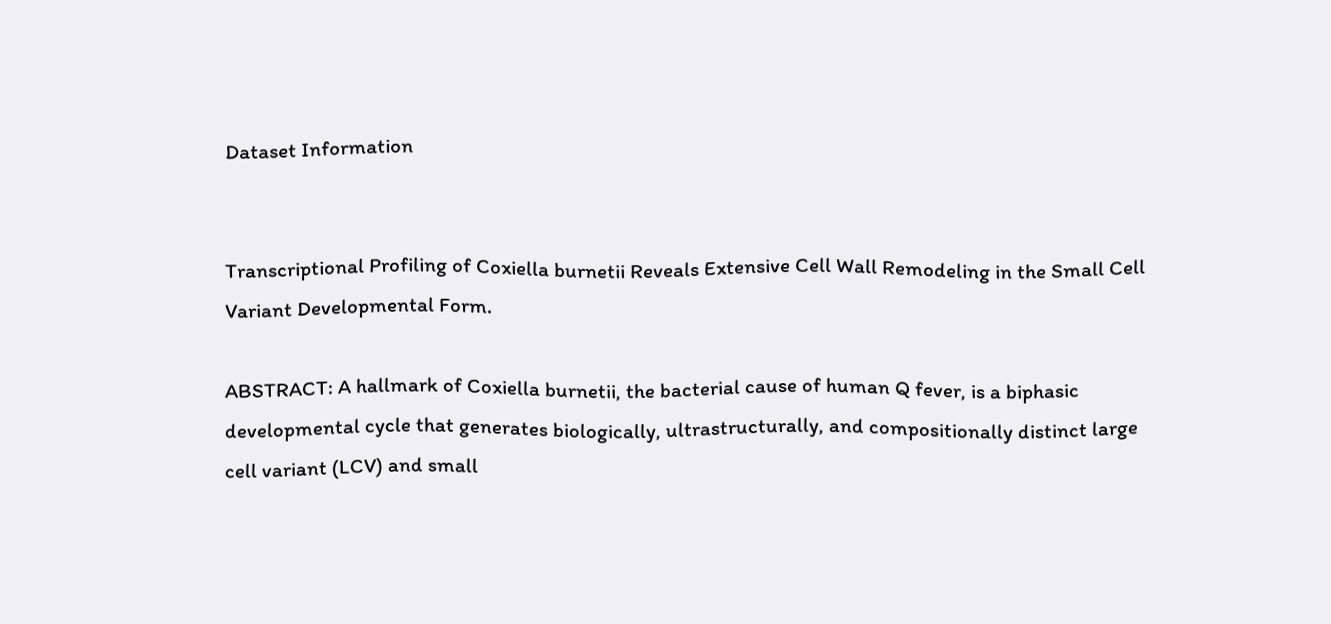Dataset Information


Transcriptional Profiling of Coxiella burnetii Reveals Extensive Cell Wall Remodeling in the Small Cell Variant Developmental Form.

ABSTRACT: A hallmark of Coxiella burnetii, the bacterial cause of human Q fever, is a biphasic developmental cycle that generates biologically, ultrastructurally, and compositionally distinct large cell variant (LCV) and small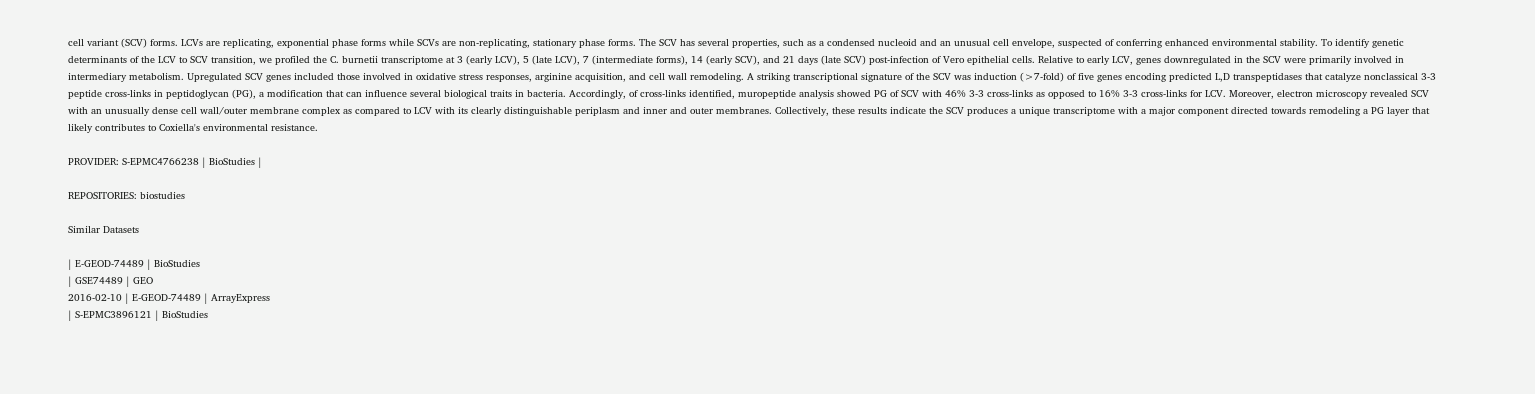cell variant (SCV) forms. LCVs are replicating, exponential phase forms while SCVs are non-replicating, stationary phase forms. The SCV has several properties, such as a condensed nucleoid and an unusual cell envelope, suspected of conferring enhanced environmental stability. To identify genetic determinants of the LCV to SCV transition, we profiled the C. burnetii transcriptome at 3 (early LCV), 5 (late LCV), 7 (intermediate forms), 14 (early SCV), and 21 days (late SCV) post-infection of Vero epithelial cells. Relative to early LCV, genes downregulated in the SCV were primarily involved in intermediary metabolism. Upregulated SCV genes included those involved in oxidative stress responses, arginine acquisition, and cell wall remodeling. A striking transcriptional signature of the SCV was induction (>7-fold) of five genes encoding predicted L,D transpeptidases that catalyze nonclassical 3-3 peptide cross-links in peptidoglycan (PG), a modification that can influence several biological traits in bacteria. Accordingly, of cross-links identified, muropeptide analysis showed PG of SCV with 46% 3-3 cross-links as opposed to 16% 3-3 cross-links for LCV. Moreover, electron microscopy revealed SCV with an unusually dense cell wall/outer membrane complex as compared to LCV with its clearly distinguishable periplasm and inner and outer membranes. Collectively, these results indicate the SCV produces a unique transcriptome with a major component directed towards remodeling a PG layer that likely contributes to Coxiella's environmental resistance.

PROVIDER: S-EPMC4766238 | BioStudies |

REPOSITORIES: biostudies

Similar Datasets

| E-GEOD-74489 | BioStudies
| GSE74489 | GEO
2016-02-10 | E-GEOD-74489 | ArrayExpress
| S-EPMC3896121 | BioStudies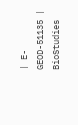| E-GEOD-51135 | BioStudies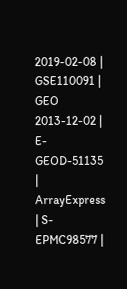2019-02-08 | GSE110091 | GEO
2013-12-02 | E-GEOD-51135 | ArrayExpress
| S-EPMC98577 |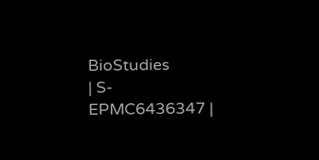BioStudies
| S-EPMC6436347 |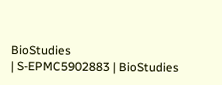BioStudies
| S-EPMC5902883 | BioStudies